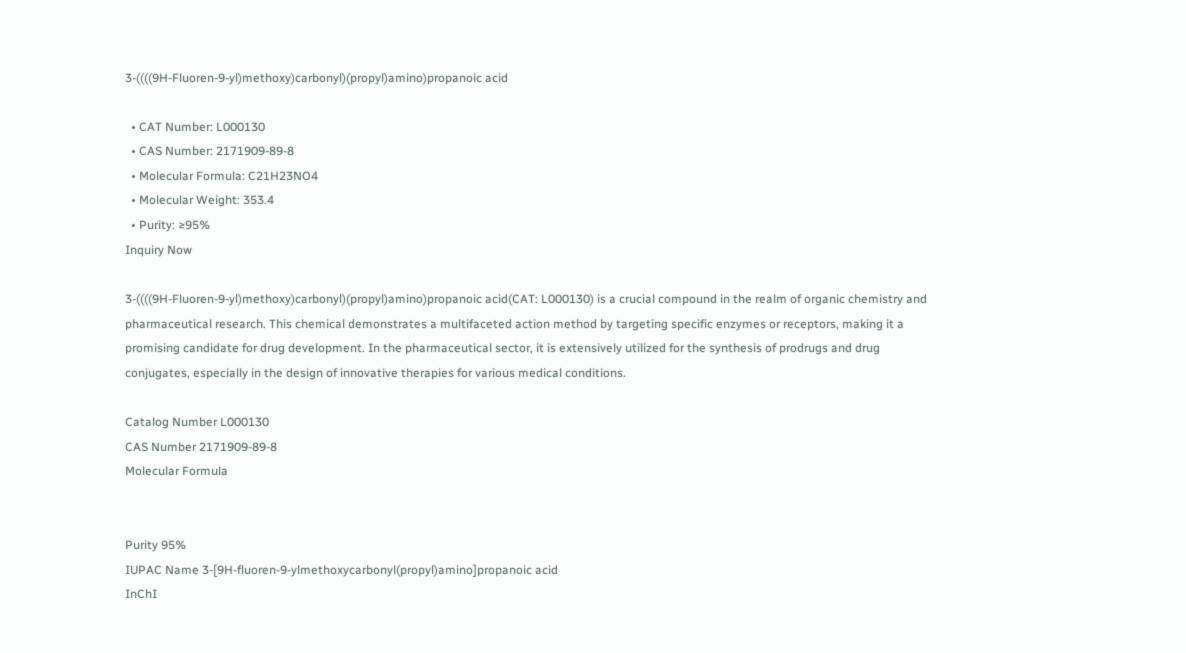3-((((9H-Fluoren-9-yl)methoxy)carbonyl)(propyl)amino)propanoic acid

  • CAT Number: L000130
  • CAS Number: 2171909-89-8
  • Molecular Formula: C21H23NO4
  • Molecular Weight: 353.4
  • Purity: ≥95%
Inquiry Now

3-((((9H-Fluoren-9-yl)methoxy)carbonyl)(propyl)amino)propanoic acid(CAT: L000130) is a crucial compound in the realm of organic chemistry and pharmaceutical research. This chemical demonstrates a multifaceted action method by targeting specific enzymes or receptors, making it a promising candidate for drug development. In the pharmaceutical sector, it is extensively utilized for the synthesis of prodrugs and drug conjugates, especially in the design of innovative therapies for various medical conditions.

Catalog Number L000130
CAS Number 2171909-89-8
Molecular Formula


Purity 95%
IUPAC Name 3-[9H-fluoren-9-ylmethoxycarbonyl(propyl)amino]propanoic acid
InChI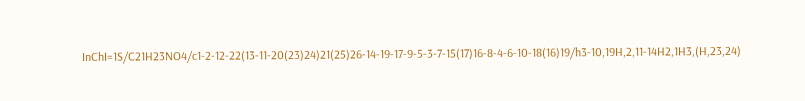InChI=1S/C21H23NO4/c1-2-12-22(13-11-20(23)24)21(25)26-14-19-17-9-5-3-7-15(17)16-8-4-6-10-18(16)19/h3-10,19H,2,11-14H2,1H3,(H,23,24)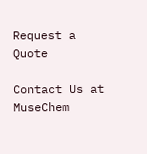Request a Quote

Contact Us at MuseChem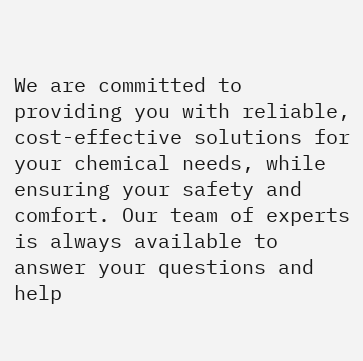We are committed to providing you with reliable, cost-effective solutions for your chemical needs, while ensuring your safety and comfort. Our team of experts is always available to answer your questions and help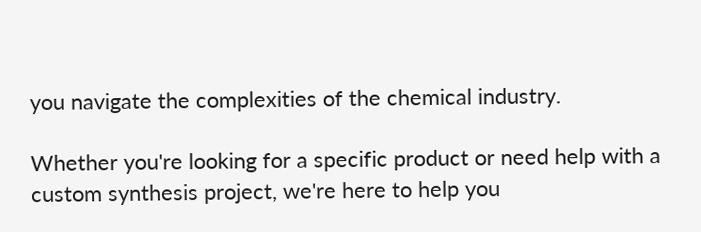you navigate the complexities of the chemical industry.

Whether you're looking for a specific product or need help with a custom synthesis project, we're here to help you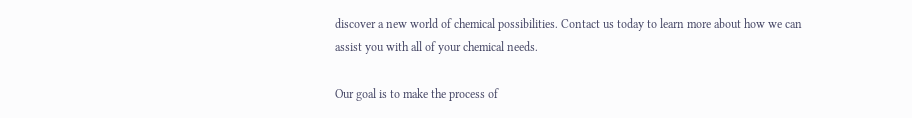discover a new world of chemical possibilities. Contact us today to learn more about how we can assist you with all of your chemical needs.

Our goal is to make the process of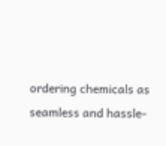ordering chemicals as seamless and hassle-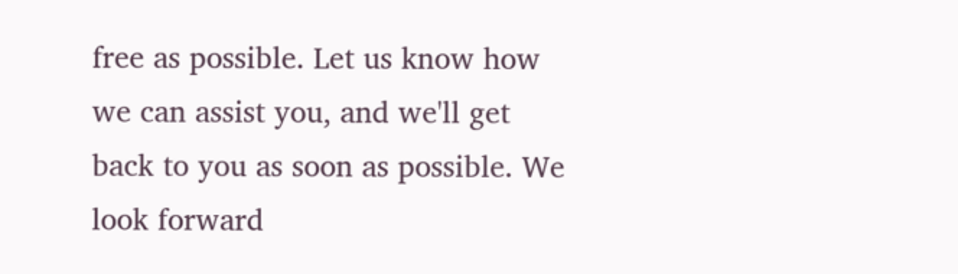free as possible. Let us know how we can assist you, and we'll get back to you as soon as possible. We look forward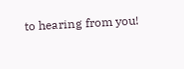to hearing from you!